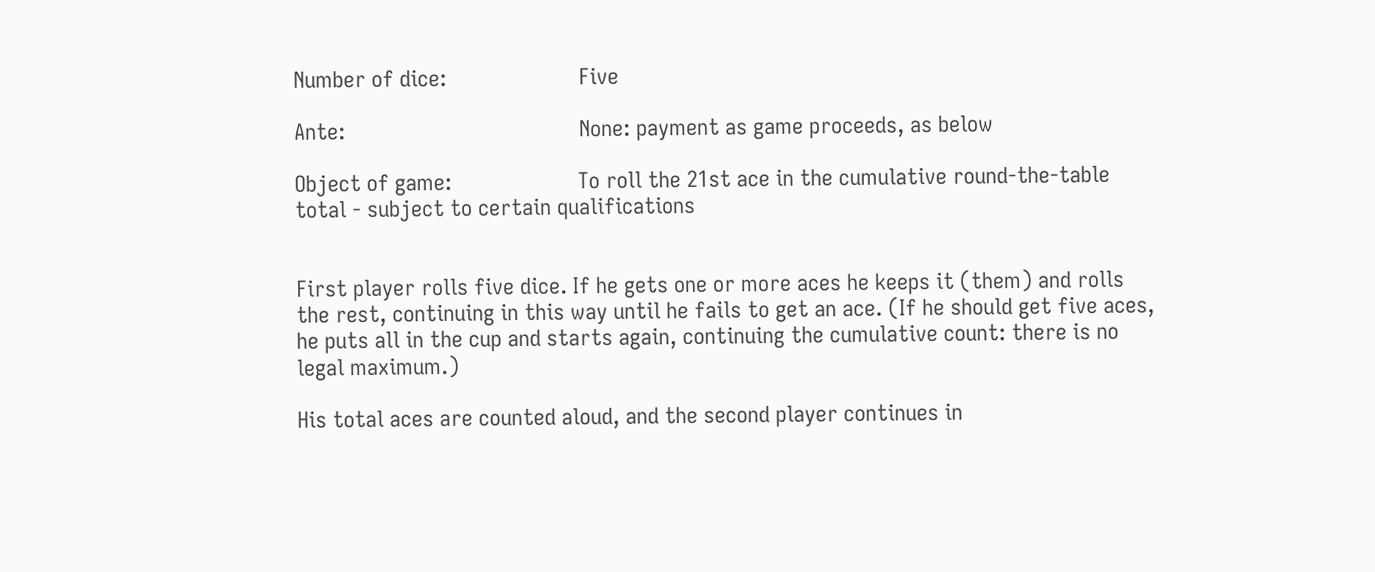Number of dice:                      Five

Ante:                                       None: payment as game proceeds, as below

Object of game:                     To roll the 21st ace in the cumulative round-the-table total - subject to certain qualifications


First player rolls five dice. If he gets one or more aces he keeps it (them) and rolls the rest, continuing in this way until he fails to get an ace. (If he should get five aces, he puts all in the cup and starts again, continuing the cumulative count: there is no legal maximum.)

His total aces are counted aloud, and the second player continues in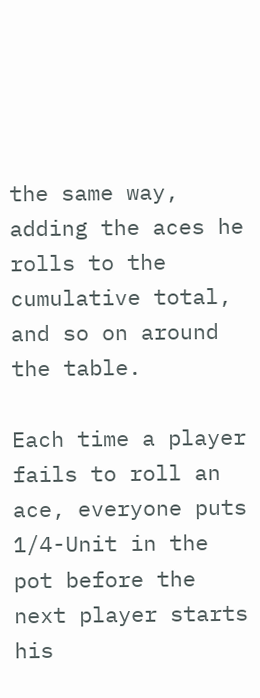the same way, adding the aces he rolls to the cumulative total, and so on around the table.

Each time a player fails to roll an ace, everyone puts 1/4-Unit in the pot before the next player starts his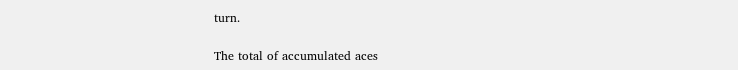turn.

The total of accumulated aces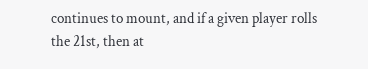continues to mount, and if a given player rolls the 21st, then at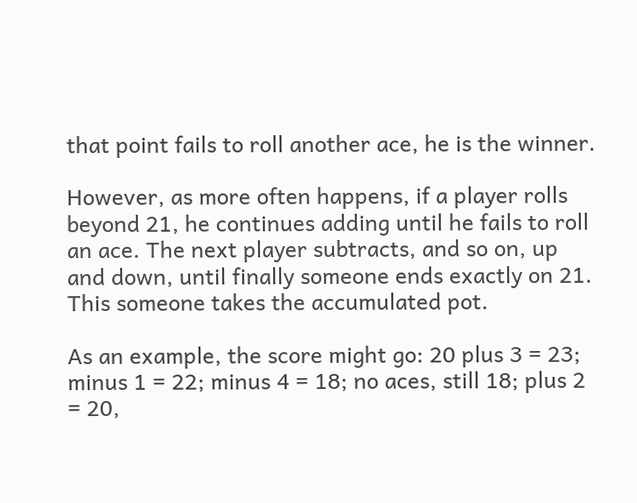that point fails to roll another ace, he is the winner.

However, as more often happens, if a player rolls beyond 21, he continues adding until he fails to roll an ace. The next player subtracts, and so on, up and down, until finally someone ends exactly on 21. This someone takes the accumulated pot.

As an example, the score might go: 20 plus 3 = 23; minus 1 = 22; minus 4 = 18; no aces, still 18; plus 2 = 20,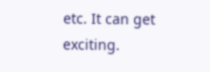etc. It can get exciting.